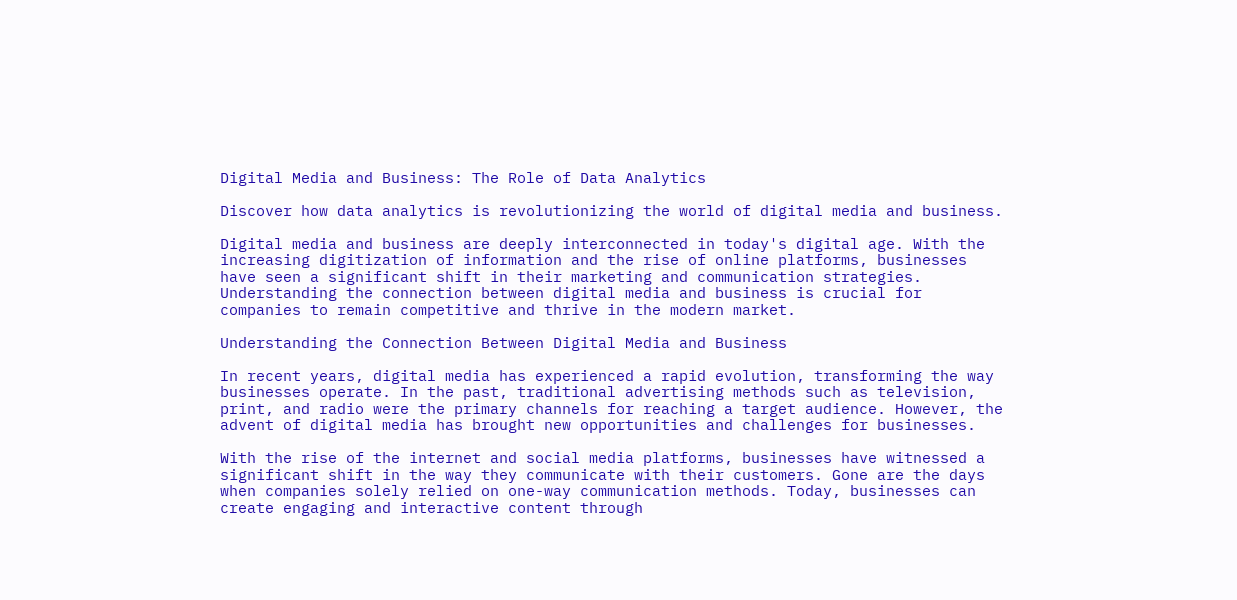Digital Media and Business: The Role of Data Analytics

Discover how data analytics is revolutionizing the world of digital media and business.

Digital media and business are deeply interconnected in today's digital age. With the increasing digitization of information and the rise of online platforms, businesses have seen a significant shift in their marketing and communication strategies. Understanding the connection between digital media and business is crucial for companies to remain competitive and thrive in the modern market.

Understanding the Connection Between Digital Media and Business

In recent years, digital media has experienced a rapid evolution, transforming the way businesses operate. In the past, traditional advertising methods such as television, print, and radio were the primary channels for reaching a target audience. However, the advent of digital media has brought new opportunities and challenges for businesses.

With the rise of the internet and social media platforms, businesses have witnessed a significant shift in the way they communicate with their customers. Gone are the days when companies solely relied on one-way communication methods. Today, businesses can create engaging and interactive content through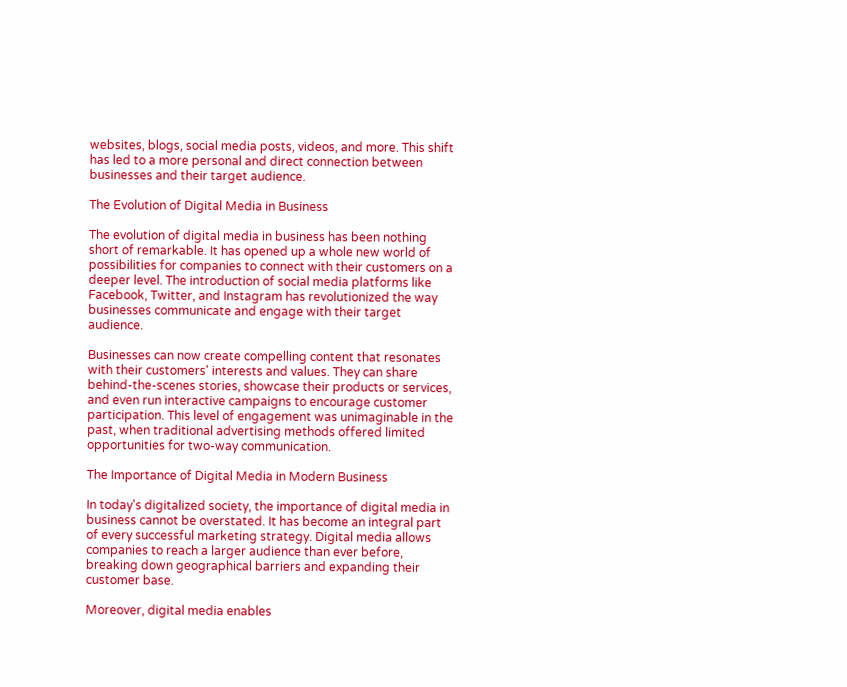websites, blogs, social media posts, videos, and more. This shift has led to a more personal and direct connection between businesses and their target audience.

The Evolution of Digital Media in Business

The evolution of digital media in business has been nothing short of remarkable. It has opened up a whole new world of possibilities for companies to connect with their customers on a deeper level. The introduction of social media platforms like Facebook, Twitter, and Instagram has revolutionized the way businesses communicate and engage with their target audience.

Businesses can now create compelling content that resonates with their customers' interests and values. They can share behind-the-scenes stories, showcase their products or services, and even run interactive campaigns to encourage customer participation. This level of engagement was unimaginable in the past, when traditional advertising methods offered limited opportunities for two-way communication.

The Importance of Digital Media in Modern Business

In today's digitalized society, the importance of digital media in business cannot be overstated. It has become an integral part of every successful marketing strategy. Digital media allows companies to reach a larger audience than ever before, breaking down geographical barriers and expanding their customer base.

Moreover, digital media enables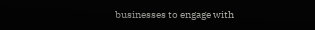businesses to engage with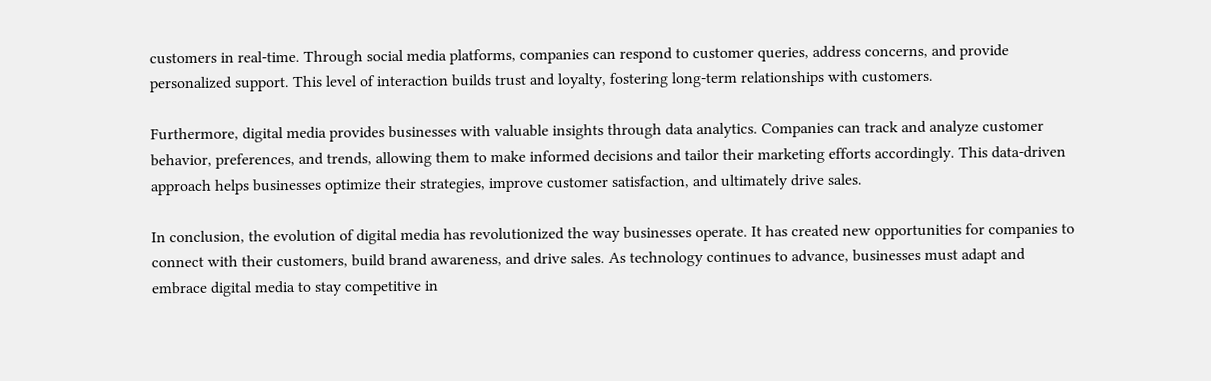customers in real-time. Through social media platforms, companies can respond to customer queries, address concerns, and provide personalized support. This level of interaction builds trust and loyalty, fostering long-term relationships with customers.

Furthermore, digital media provides businesses with valuable insights through data analytics. Companies can track and analyze customer behavior, preferences, and trends, allowing them to make informed decisions and tailor their marketing efforts accordingly. This data-driven approach helps businesses optimize their strategies, improve customer satisfaction, and ultimately drive sales.

In conclusion, the evolution of digital media has revolutionized the way businesses operate. It has created new opportunities for companies to connect with their customers, build brand awareness, and drive sales. As technology continues to advance, businesses must adapt and embrace digital media to stay competitive in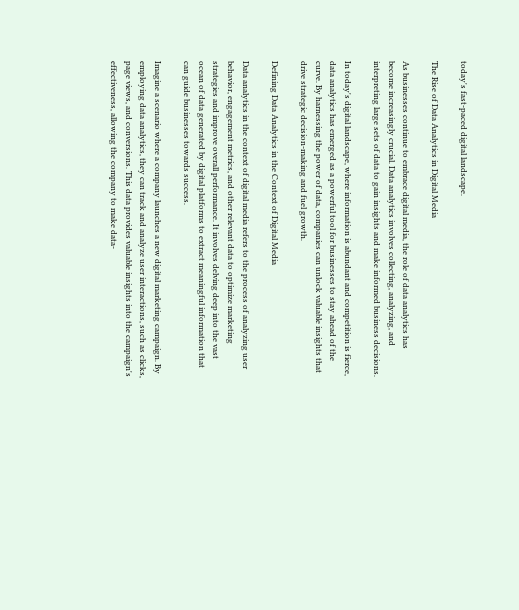today's fast-paced digital landscape.

The Rise of Data Analytics in Digital Media

As businesses continue to embrace digital media, the role of data analytics has become increasingly crucial. Data analytics involves collecting, analyzing, and interpreting large sets of data to gain insights and make informed business decisions.

In today's digital landscape, where information is abundant and competition is fierce, data analytics has emerged as a powerful tool for businesses to stay ahead of the curve. By harnessing the power of data, companies can unlock valuable insights that drive strategic decision-making and fuel growth.

Defining Data Analytics in the Context of Digital Media

Data analytics in the context of digital media refers to the process of analyzing user behavior, engagement metrics, and other relevant data to optimize marketing strategies and improve overall performance. It involves delving deep into the vast ocean of data generated by digital platforms to extract meaningful information that can guide businesses towards success.

Imagine a scenario where a company launches a new digital marketing campaign. By employing data analytics, they can track and analyze user interactions, such as clicks, page views, and conversions. This data provides valuable insights into the campaign's effectiveness, allowing the company to make data-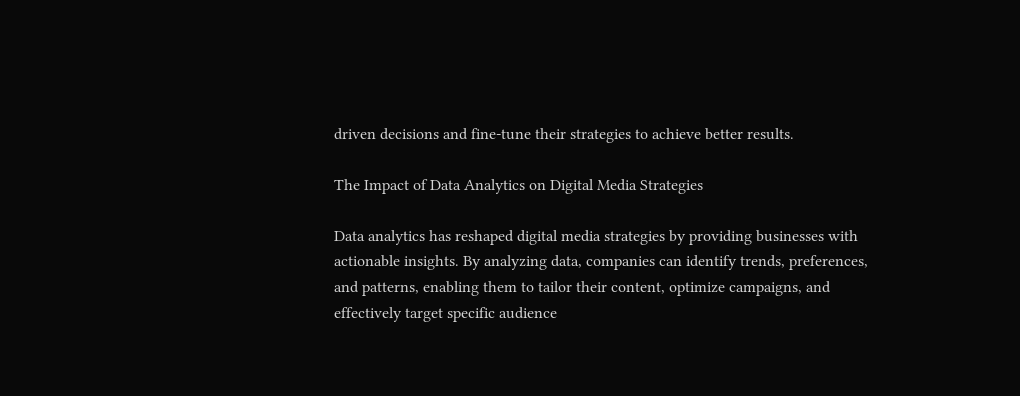driven decisions and fine-tune their strategies to achieve better results.

The Impact of Data Analytics on Digital Media Strategies

Data analytics has reshaped digital media strategies by providing businesses with actionable insights. By analyzing data, companies can identify trends, preferences, and patterns, enabling them to tailor their content, optimize campaigns, and effectively target specific audience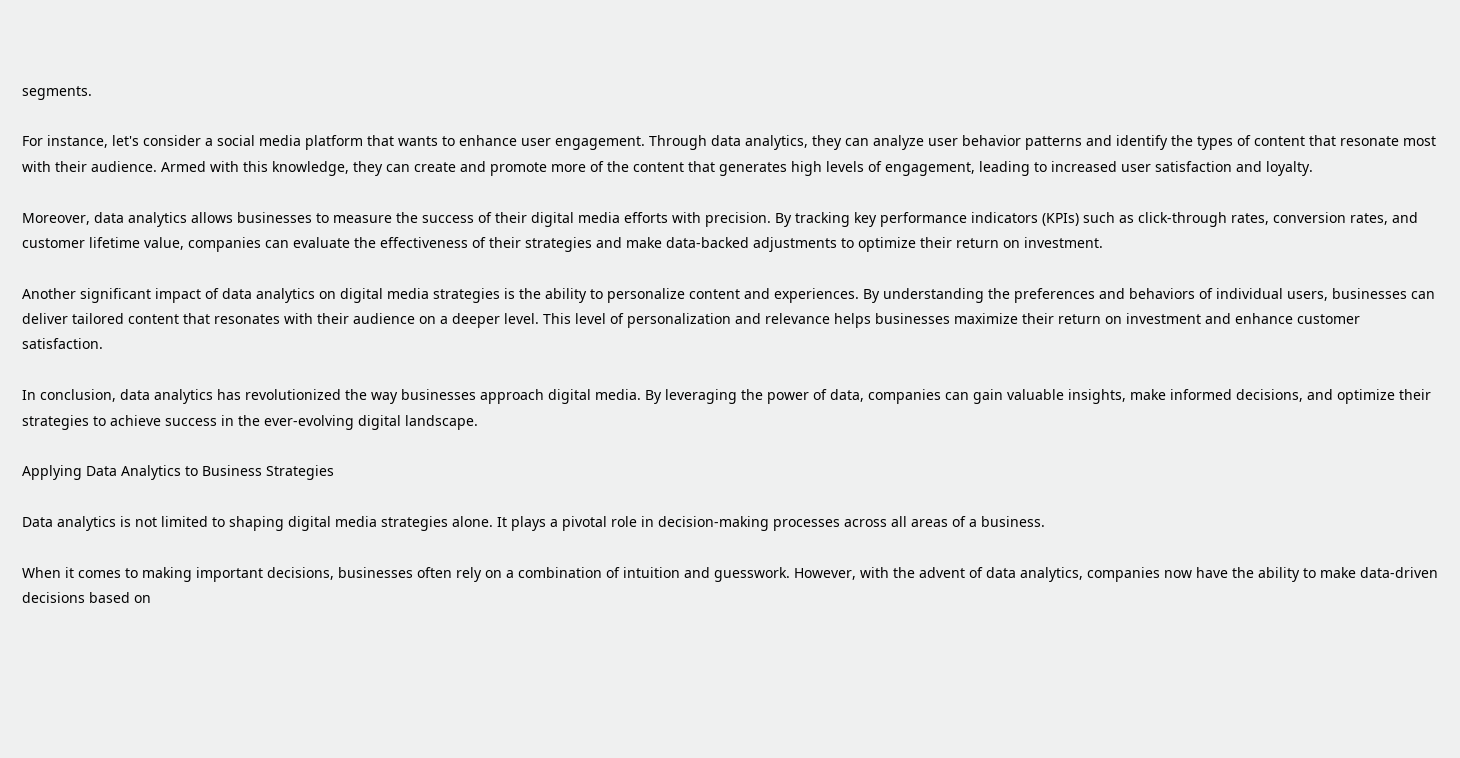segments.

For instance, let's consider a social media platform that wants to enhance user engagement. Through data analytics, they can analyze user behavior patterns and identify the types of content that resonate most with their audience. Armed with this knowledge, they can create and promote more of the content that generates high levels of engagement, leading to increased user satisfaction and loyalty.

Moreover, data analytics allows businesses to measure the success of their digital media efforts with precision. By tracking key performance indicators (KPIs) such as click-through rates, conversion rates, and customer lifetime value, companies can evaluate the effectiveness of their strategies and make data-backed adjustments to optimize their return on investment.

Another significant impact of data analytics on digital media strategies is the ability to personalize content and experiences. By understanding the preferences and behaviors of individual users, businesses can deliver tailored content that resonates with their audience on a deeper level. This level of personalization and relevance helps businesses maximize their return on investment and enhance customer satisfaction.

In conclusion, data analytics has revolutionized the way businesses approach digital media. By leveraging the power of data, companies can gain valuable insights, make informed decisions, and optimize their strategies to achieve success in the ever-evolving digital landscape.

Applying Data Analytics to Business Strategies

Data analytics is not limited to shaping digital media strategies alone. It plays a pivotal role in decision-making processes across all areas of a business.

When it comes to making important decisions, businesses often rely on a combination of intuition and guesswork. However, with the advent of data analytics, companies now have the ability to make data-driven decisions based on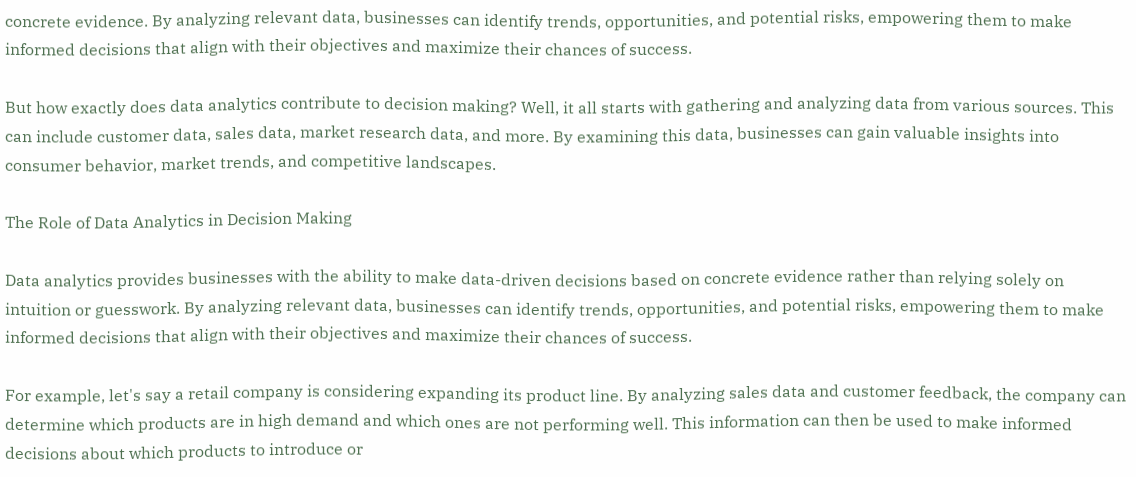concrete evidence. By analyzing relevant data, businesses can identify trends, opportunities, and potential risks, empowering them to make informed decisions that align with their objectives and maximize their chances of success.

But how exactly does data analytics contribute to decision making? Well, it all starts with gathering and analyzing data from various sources. This can include customer data, sales data, market research data, and more. By examining this data, businesses can gain valuable insights into consumer behavior, market trends, and competitive landscapes.

The Role of Data Analytics in Decision Making

Data analytics provides businesses with the ability to make data-driven decisions based on concrete evidence rather than relying solely on intuition or guesswork. By analyzing relevant data, businesses can identify trends, opportunities, and potential risks, empowering them to make informed decisions that align with their objectives and maximize their chances of success.

For example, let's say a retail company is considering expanding its product line. By analyzing sales data and customer feedback, the company can determine which products are in high demand and which ones are not performing well. This information can then be used to make informed decisions about which products to introduce or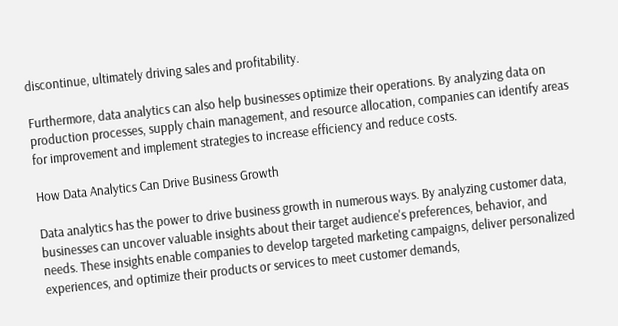discontinue, ultimately driving sales and profitability.

Furthermore, data analytics can also help businesses optimize their operations. By analyzing data on production processes, supply chain management, and resource allocation, companies can identify areas for improvement and implement strategies to increase efficiency and reduce costs.

How Data Analytics Can Drive Business Growth

Data analytics has the power to drive business growth in numerous ways. By analyzing customer data, businesses can uncover valuable insights about their target audience's preferences, behavior, and needs. These insights enable companies to develop targeted marketing campaigns, deliver personalized experiences, and optimize their products or services to meet customer demands,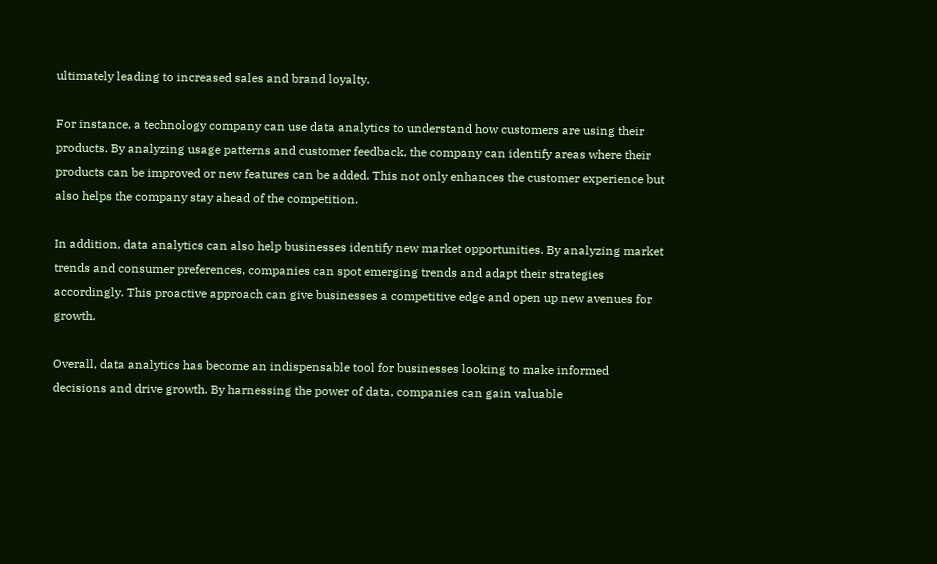ultimately leading to increased sales and brand loyalty.

For instance, a technology company can use data analytics to understand how customers are using their products. By analyzing usage patterns and customer feedback, the company can identify areas where their products can be improved or new features can be added. This not only enhances the customer experience but also helps the company stay ahead of the competition.

In addition, data analytics can also help businesses identify new market opportunities. By analyzing market trends and consumer preferences, companies can spot emerging trends and adapt their strategies accordingly. This proactive approach can give businesses a competitive edge and open up new avenues for growth.

Overall, data analytics has become an indispensable tool for businesses looking to make informed decisions and drive growth. By harnessing the power of data, companies can gain valuable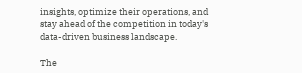insights, optimize their operations, and stay ahead of the competition in today's data-driven business landscape.

The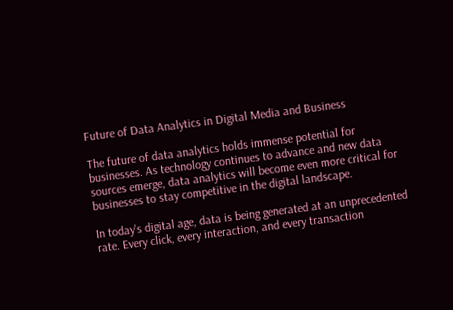Future of Data Analytics in Digital Media and Business

The future of data analytics holds immense potential for businesses. As technology continues to advance and new data sources emerge, data analytics will become even more critical for businesses to stay competitive in the digital landscape.

In today's digital age, data is being generated at an unprecedented rate. Every click, every interaction, and every transaction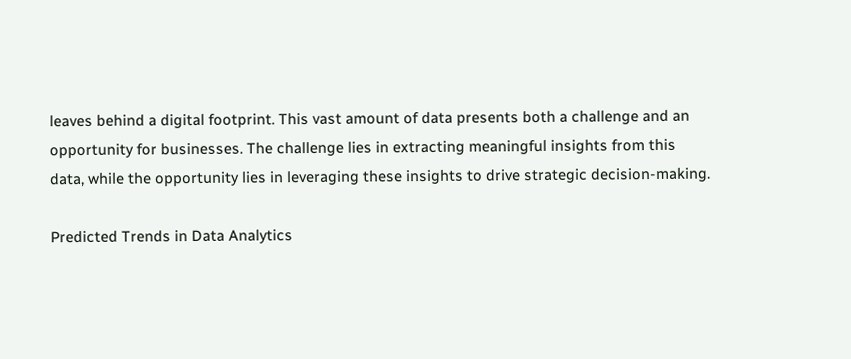leaves behind a digital footprint. This vast amount of data presents both a challenge and an opportunity for businesses. The challenge lies in extracting meaningful insights from this data, while the opportunity lies in leveraging these insights to drive strategic decision-making.

Predicted Trends in Data Analytics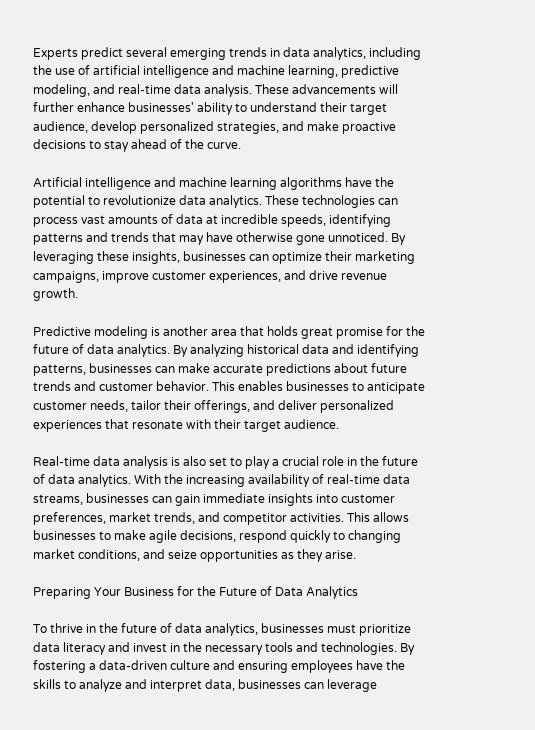Experts predict several emerging trends in data analytics, including the use of artificial intelligence and machine learning, predictive modeling, and real-time data analysis. These advancements will further enhance businesses' ability to understand their target audience, develop personalized strategies, and make proactive decisions to stay ahead of the curve.

Artificial intelligence and machine learning algorithms have the potential to revolutionize data analytics. These technologies can process vast amounts of data at incredible speeds, identifying patterns and trends that may have otherwise gone unnoticed. By leveraging these insights, businesses can optimize their marketing campaigns, improve customer experiences, and drive revenue growth.

Predictive modeling is another area that holds great promise for the future of data analytics. By analyzing historical data and identifying patterns, businesses can make accurate predictions about future trends and customer behavior. This enables businesses to anticipate customer needs, tailor their offerings, and deliver personalized experiences that resonate with their target audience.

Real-time data analysis is also set to play a crucial role in the future of data analytics. With the increasing availability of real-time data streams, businesses can gain immediate insights into customer preferences, market trends, and competitor activities. This allows businesses to make agile decisions, respond quickly to changing market conditions, and seize opportunities as they arise.

Preparing Your Business for the Future of Data Analytics

To thrive in the future of data analytics, businesses must prioritize data literacy and invest in the necessary tools and technologies. By fostering a data-driven culture and ensuring employees have the skills to analyze and interpret data, businesses can leverage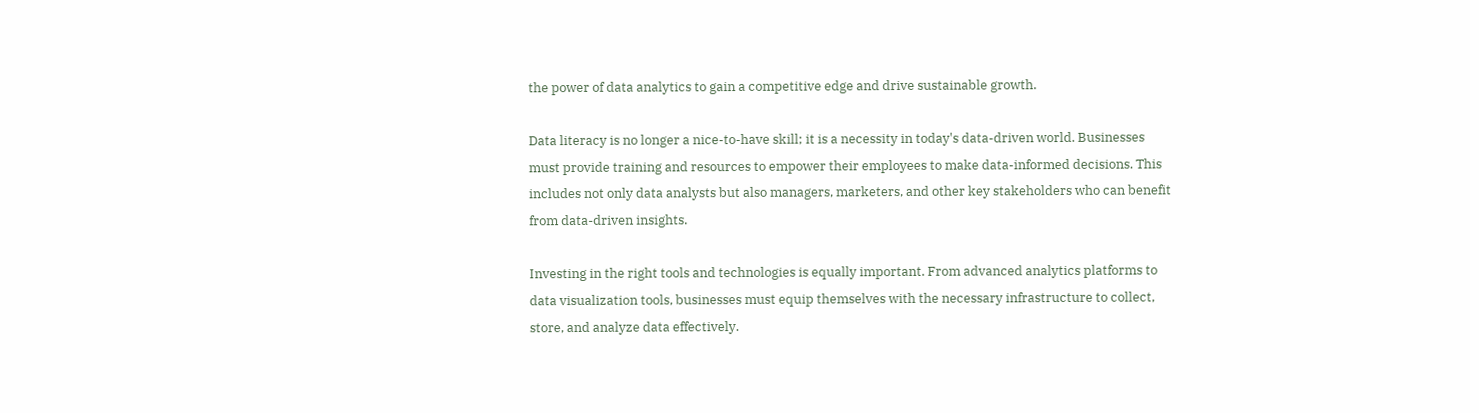the power of data analytics to gain a competitive edge and drive sustainable growth.

Data literacy is no longer a nice-to-have skill; it is a necessity in today's data-driven world. Businesses must provide training and resources to empower their employees to make data-informed decisions. This includes not only data analysts but also managers, marketers, and other key stakeholders who can benefit from data-driven insights.

Investing in the right tools and technologies is equally important. From advanced analytics platforms to data visualization tools, businesses must equip themselves with the necessary infrastructure to collect, store, and analyze data effectively.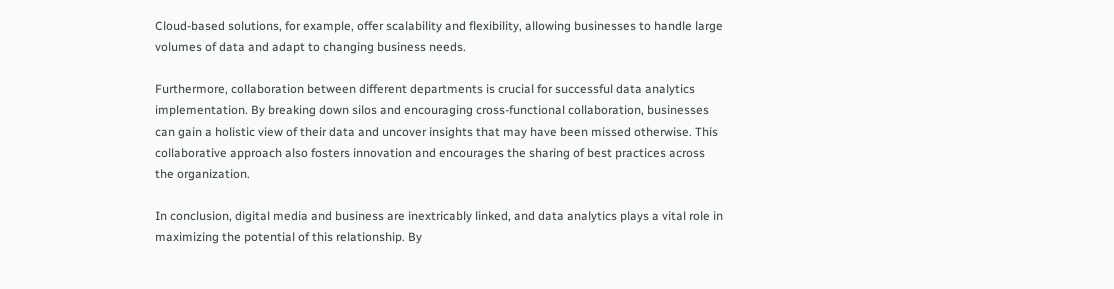Cloud-based solutions, for example, offer scalability and flexibility, allowing businesses to handle large volumes of data and adapt to changing business needs.

Furthermore, collaboration between different departments is crucial for successful data analytics implementation. By breaking down silos and encouraging cross-functional collaboration, businesses can gain a holistic view of their data and uncover insights that may have been missed otherwise. This collaborative approach also fosters innovation and encourages the sharing of best practices across the organization.

In conclusion, digital media and business are inextricably linked, and data analytics plays a vital role in maximizing the potential of this relationship. By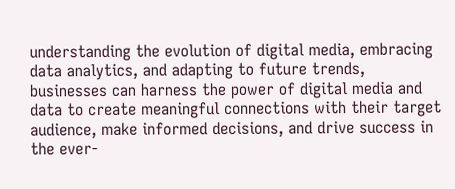understanding the evolution of digital media, embracing data analytics, and adapting to future trends, businesses can harness the power of digital media and data to create meaningful connections with their target audience, make informed decisions, and drive success in the ever-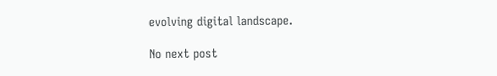evolving digital landscape.

No next post